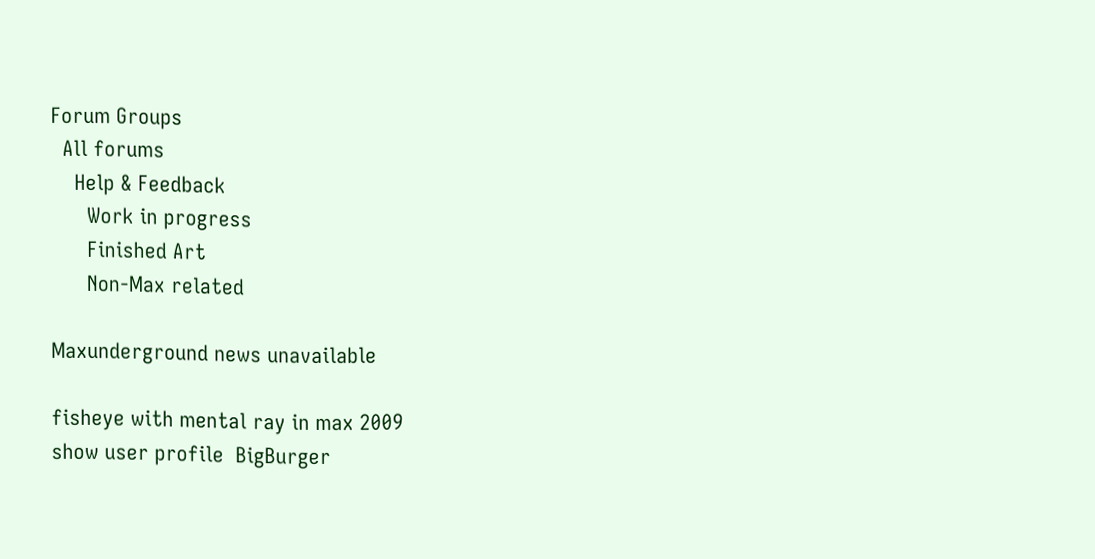Forum Groups
  All forums
    Help & Feedback
      Work in progress
      Finished Art
      Non-Max related

Maxunderground news unavailable

fisheye with mental ray in max 2009
show user profile  BigBurger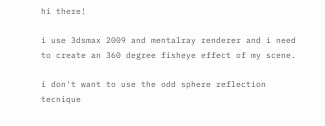hi there!

i use 3dsmax 2009 and mentalray renderer and i need to create an 360 degree fisheye effect of my scene.

i don't want to use the odd sphere reflection tecnique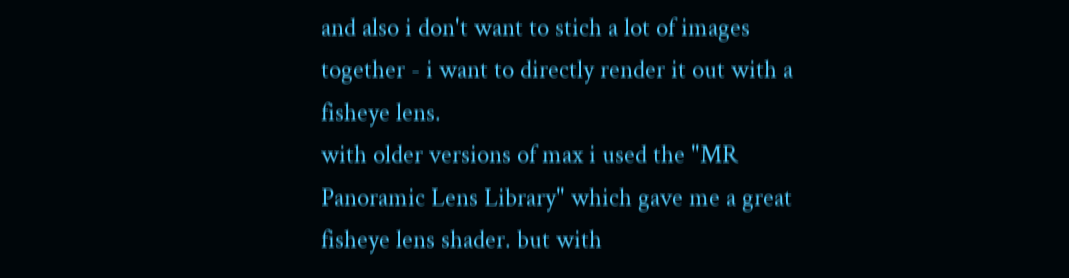and also i don't want to stich a lot of images together - i want to directly render it out with a fisheye lens.
with older versions of max i used the "MR Panoramic Lens Library" which gave me a great fisheye lens shader. but with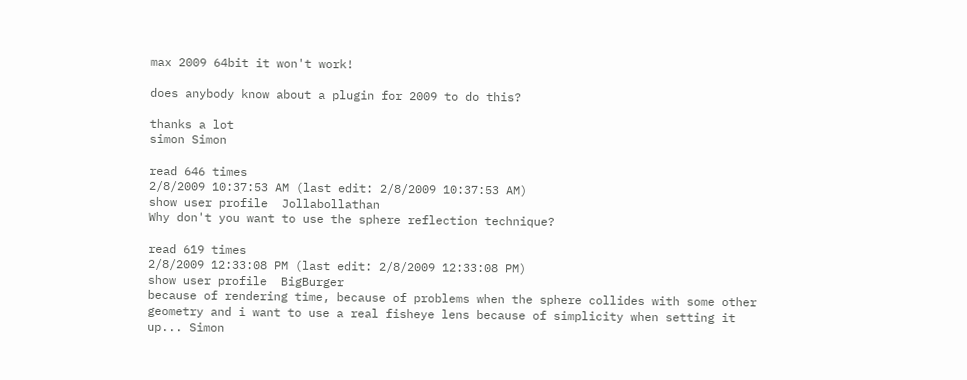max 2009 64bit it won't work!

does anybody know about a plugin for 2009 to do this?

thanks a lot
simon Simon

read 646 times
2/8/2009 10:37:53 AM (last edit: 2/8/2009 10:37:53 AM)
show user profile  Jollabollathan
Why don't you want to use the sphere reflection technique?

read 619 times
2/8/2009 12:33:08 PM (last edit: 2/8/2009 12:33:08 PM)
show user profile  BigBurger
because of rendering time, because of problems when the sphere collides with some other geometry and i want to use a real fisheye lens because of simplicity when setting it up... Simon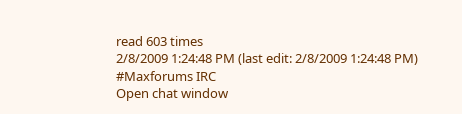read 603 times
2/8/2009 1:24:48 PM (last edit: 2/8/2009 1:24:48 PM)
#Maxforums IRC
Open chat window